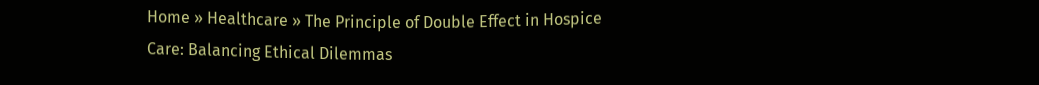Home » Healthcare » The Principle of Double Effect in Hospice Care: Balancing Ethical Dilemmas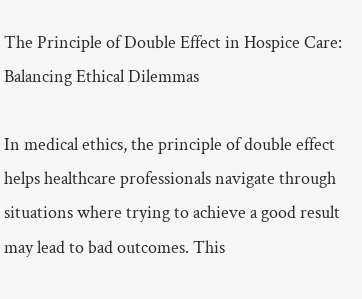The Principle of Double Effect in Hospice Care: Balancing Ethical Dilemmas

In medical ethics, the principle of double effect helps healthcare professionals navigate through situations where trying to achieve a good result may lead to bad outcomes. This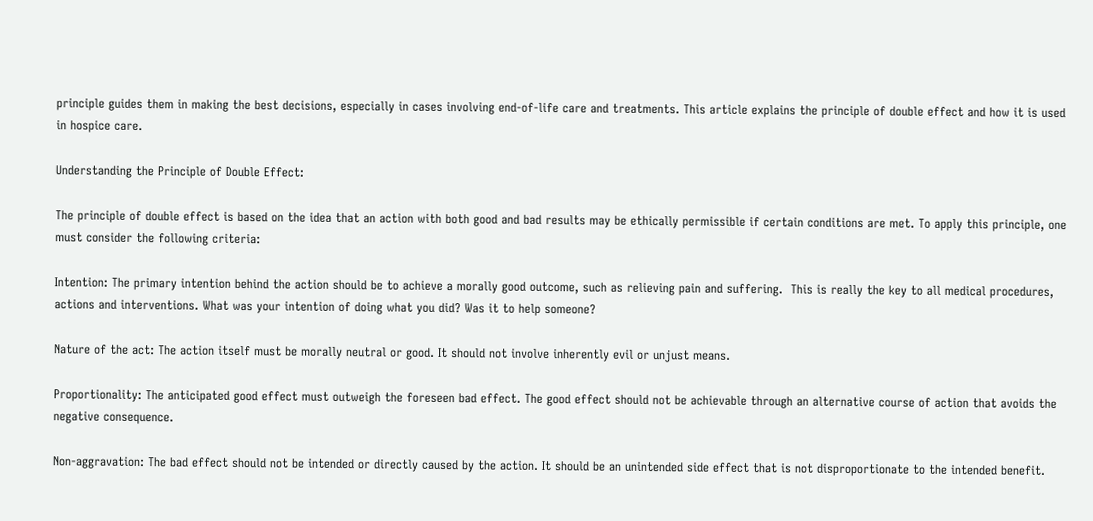principle guides them in making the best decisions, especially in cases involving end-of-life care and treatments. This article explains the principle of double effect and how it is used in hospice care.

Understanding the Principle of Double Effect:

The principle of double effect is based on the idea that an action with both good and bad results may be ethically permissible if certain conditions are met. To apply this principle, one must consider the following criteria:

Intention: The primary intention behind the action should be to achieve a morally good outcome, such as relieving pain and suffering.  This is really the key to all medical procedures, actions and interventions. What was your intention of doing what you did? Was it to help someone?

Nature of the act: The action itself must be morally neutral or good. It should not involve inherently evil or unjust means.

Proportionality: The anticipated good effect must outweigh the foreseen bad effect. The good effect should not be achievable through an alternative course of action that avoids the negative consequence.

Non-aggravation: The bad effect should not be intended or directly caused by the action. It should be an unintended side effect that is not disproportionate to the intended benefit.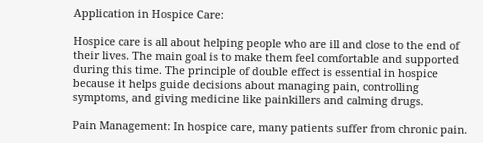Application in Hospice Care:

Hospice care is all about helping people who are ill and close to the end of their lives. The main goal is to make them feel comfortable and supported during this time. The principle of double effect is essential in hospice because it helps guide decisions about managing pain, controlling symptoms, and giving medicine like painkillers and calming drugs.

Pain Management: In hospice care, many patients suffer from chronic pain.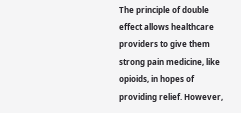The principle of double effect allows healthcare providers to give them strong pain medicine, like opioids, in hopes of providing relief. However,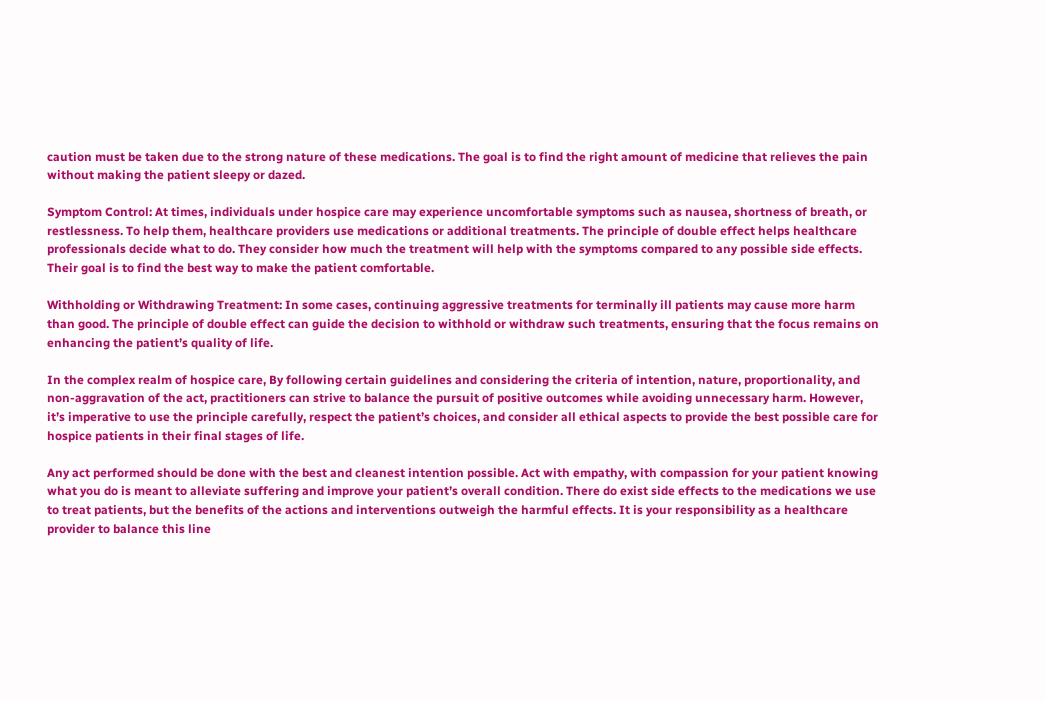caution must be taken due to the strong nature of these medications. The goal is to find the right amount of medicine that relieves the pain without making the patient sleepy or dazed.

Symptom Control: At times, individuals under hospice care may experience uncomfortable symptoms such as nausea, shortness of breath, or restlessness. To help them, healthcare providers use medications or additional treatments. The principle of double effect helps healthcare professionals decide what to do. They consider how much the treatment will help with the symptoms compared to any possible side effects. Their goal is to find the best way to make the patient comfortable.

Withholding or Withdrawing Treatment: In some cases, continuing aggressive treatments for terminally ill patients may cause more harm than good. The principle of double effect can guide the decision to withhold or withdraw such treatments, ensuring that the focus remains on enhancing the patient’s quality of life.

In the complex realm of hospice care, By following certain guidelines and considering the criteria of intention, nature, proportionality, and non-aggravation of the act, practitioners can strive to balance the pursuit of positive outcomes while avoiding unnecessary harm. However, it’s imperative to use the principle carefully, respect the patient’s choices, and consider all ethical aspects to provide the best possible care for hospice patients in their final stages of life.

Any act performed should be done with the best and cleanest intention possible. Act with empathy, with compassion for your patient knowing what you do is meant to alleviate suffering and improve your patient’s overall condition. There do exist side effects to the medications we use to treat patients, but the benefits of the actions and interventions outweigh the harmful effects. It is your responsibility as a healthcare provider to balance this line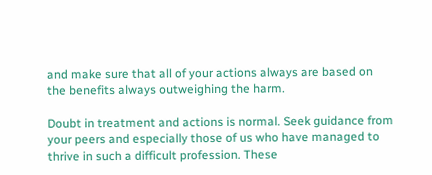and make sure that all of your actions always are based on the benefits always outweighing the harm.

Doubt in treatment and actions is normal. Seek guidance from your peers and especially those of us who have managed to thrive in such a difficult profession. These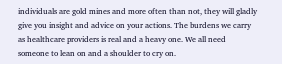individuals are gold mines and more often than not, they will gladly give you insight and advice on your actions. The burdens we carry as healthcare providers is real and a heavy one. We all need someone to lean on and a shoulder to cry on.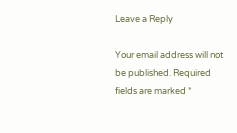Leave a Reply

Your email address will not be published. Required fields are marked *